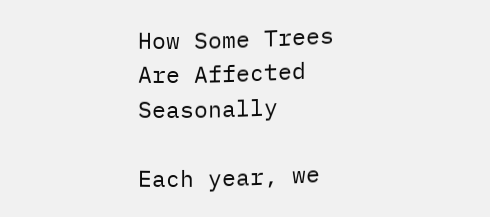How Some Trees Are Affected Seasonally

Each year, we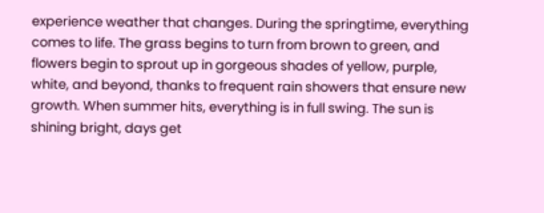experience weather that changes. During the springtime, everything comes to life. The grass begins to turn from brown to green, and flowers begin to sprout up in gorgeous shades of yellow, purple, white, and beyond, thanks to frequent rain showers that ensure new growth. When summer hits, everything is in full swing. The sun is shining bright, days get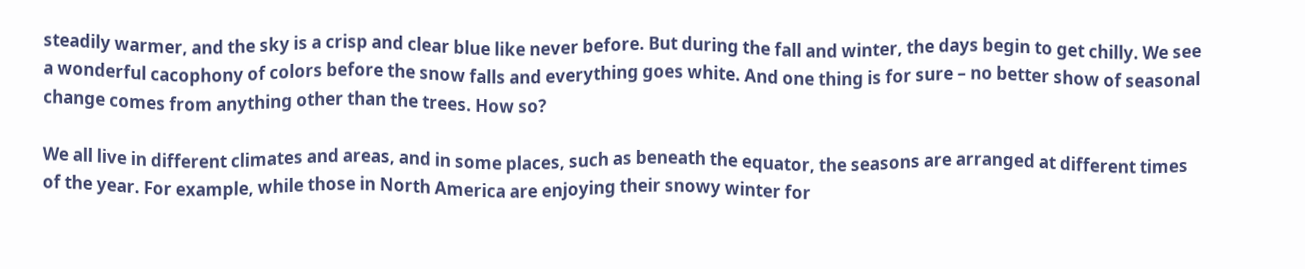steadily warmer, and the sky is a crisp and clear blue like never before. But during the fall and winter, the days begin to get chilly. We see a wonderful cacophony of colors before the snow falls and everything goes white. And one thing is for sure – no better show of seasonal change comes from anything other than the trees. How so?

We all live in different climates and areas, and in some places, such as beneath the equator, the seasons are arranged at different times of the year. For example, while those in North America are enjoying their snowy winter for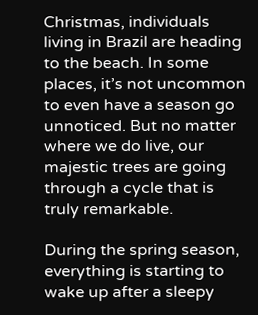Christmas, individuals living in Brazil are heading to the beach. In some places, it’s not uncommon to even have a season go unnoticed. But no matter where we do live, our majestic trees are going through a cycle that is truly remarkable.

During the spring season, everything is starting to wake up after a sleepy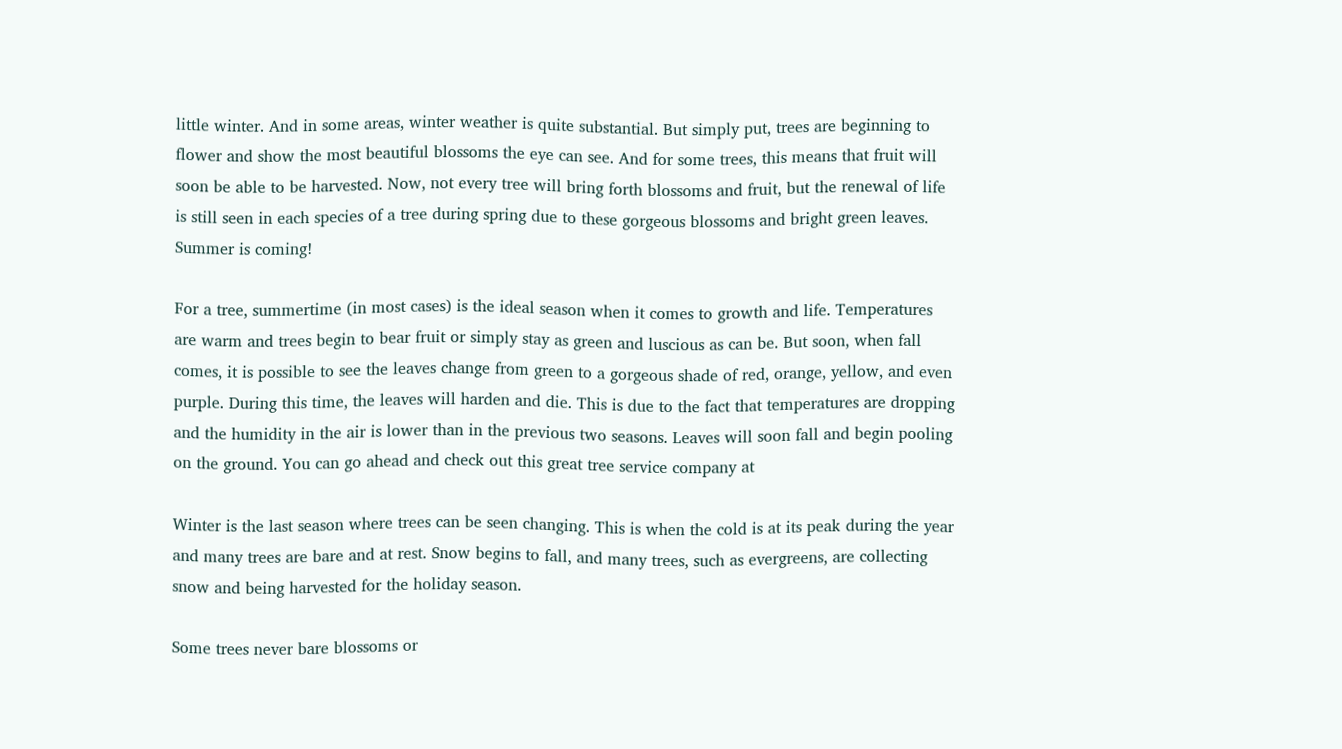little winter. And in some areas, winter weather is quite substantial. But simply put, trees are beginning to flower and show the most beautiful blossoms the eye can see. And for some trees, this means that fruit will soon be able to be harvested. Now, not every tree will bring forth blossoms and fruit, but the renewal of life is still seen in each species of a tree during spring due to these gorgeous blossoms and bright green leaves. Summer is coming!

For a tree, summertime (in most cases) is the ideal season when it comes to growth and life. Temperatures are warm and trees begin to bear fruit or simply stay as green and luscious as can be. But soon, when fall comes, it is possible to see the leaves change from green to a gorgeous shade of red, orange, yellow, and even purple. During this time, the leaves will harden and die. This is due to the fact that temperatures are dropping and the humidity in the air is lower than in the previous two seasons. Leaves will soon fall and begin pooling on the ground. You can go ahead and check out this great tree service company at

Winter is the last season where trees can be seen changing. This is when the cold is at its peak during the year and many trees are bare and at rest. Snow begins to fall, and many trees, such as evergreens, are collecting snow and being harvested for the holiday season.

Some trees never bare blossoms or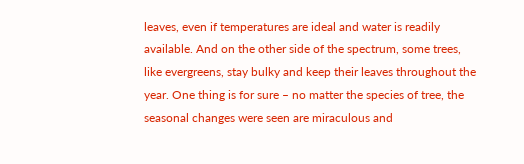leaves, even if temperatures are ideal and water is readily available. And on the other side of the spectrum, some trees, like evergreens, stay bulky and keep their leaves throughout the year. One thing is for sure – no matter the species of tree, the seasonal changes were seen are miraculous and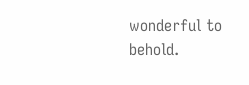wonderful to behold.